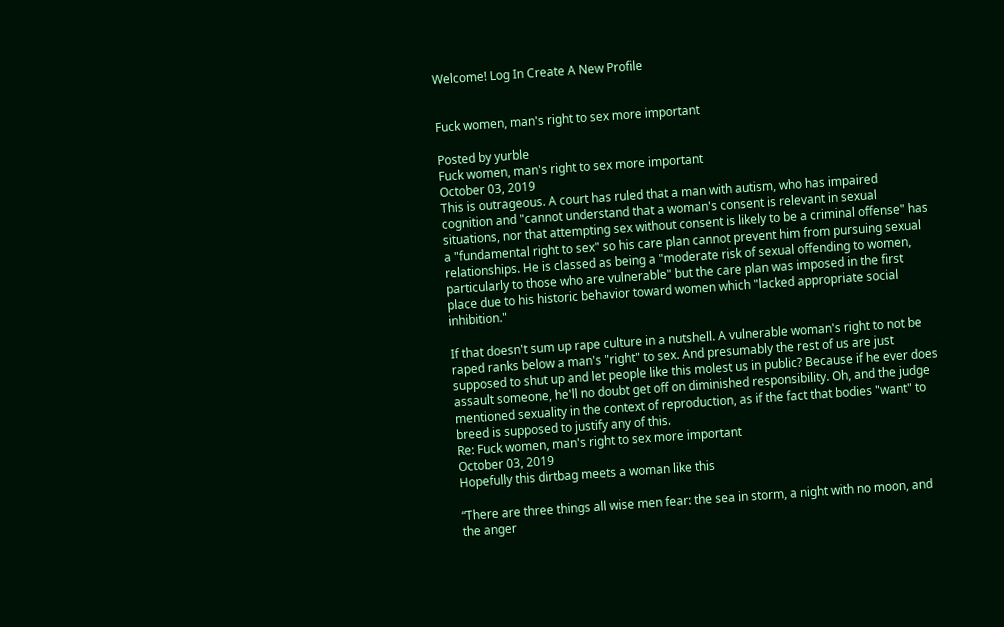Welcome! Log In Create A New Profile


Fuck women, man's right to sex more important

Posted by yurble
Fuck women, man's right to sex more important
October 03, 2019
This is outrageous. A court has ruled that a man with autism, who has impaired cognition and "cannot understand that a woman's consent is relevant in sexual situations, nor that attempting sex without consent is likely to be a criminal offense" has a "fundamental right to sex" so his care plan cannot prevent him from pursuing sexual relationships. He is classed as being a "moderate risk of sexual offending to women, particularly to those who are vulnerable" but the care plan was imposed in the first place due to his historic behavior toward women which "lacked appropriate social inhibition."

If that doesn't sum up rape culture in a nutshell. A vulnerable woman's right to not be raped ranks below a man's "right" to sex. And presumably the rest of us are just supposed to shut up and let people like this molest us in public? Because if he ever does assault someone, he'll no doubt get off on diminished responsibility. Oh, and the judge mentioned sexuality in the context of reproduction, as if the fact that bodies "want" to breed is supposed to justify any of this.
Re: Fuck women, man's right to sex more important
October 03, 2019
Hopefully this dirtbag meets a woman like this

“There are three things all wise men fear: the sea in storm, a night with no moon, and the anger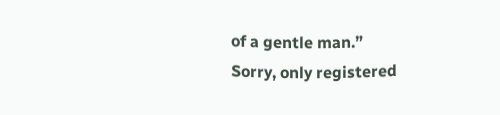of a gentle man.”
Sorry, only registered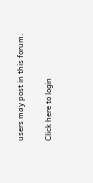users may post in this forum.

Click here to login